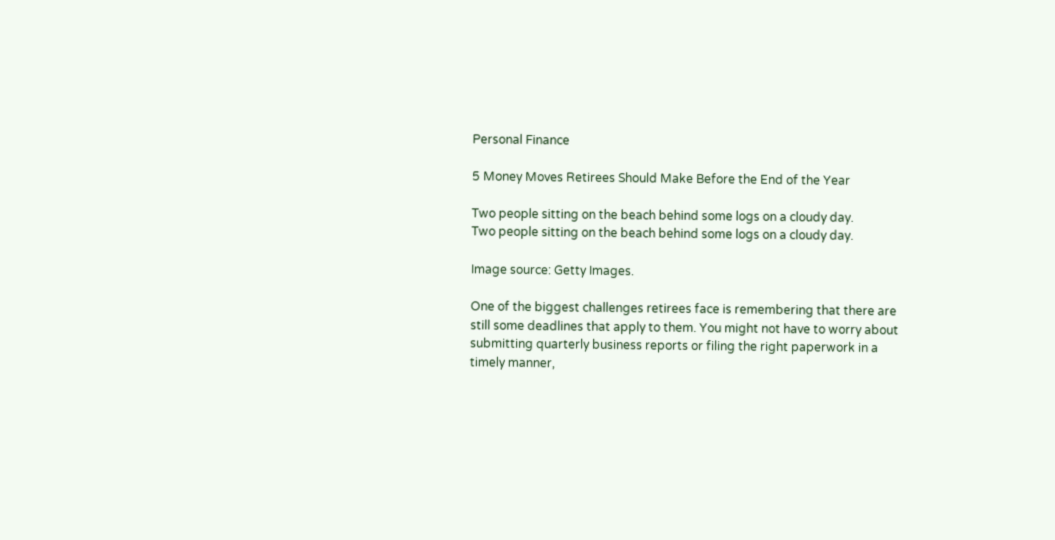Personal Finance

5 Money Moves Retirees Should Make Before the End of the Year

Two people sitting on the beach behind some logs on a cloudy day.
Two people sitting on the beach behind some logs on a cloudy day.

Image source: Getty Images.

One of the biggest challenges retirees face is remembering that there are still some deadlines that apply to them. You might not have to worry about submitting quarterly business reports or filing the right paperwork in a timely manner,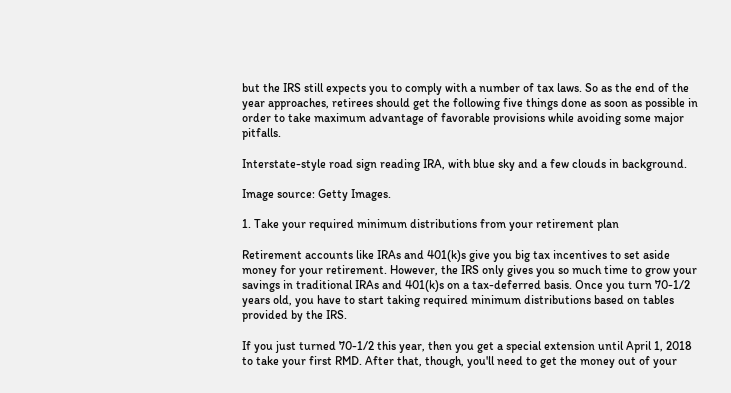but the IRS still expects you to comply with a number of tax laws. So as the end of the year approaches, retirees should get the following five things done as soon as possible in order to take maximum advantage of favorable provisions while avoiding some major pitfalls.

Interstate-style road sign reading IRA, with blue sky and a few clouds in background.

Image source: Getty Images.

1. Take your required minimum distributions from your retirement plan

Retirement accounts like IRAs and 401(k)s give you big tax incentives to set aside money for your retirement. However, the IRS only gives you so much time to grow your savings in traditional IRAs and 401(k)s on a tax-deferred basis. Once you turn 70-1/2 years old, you have to start taking required minimum distributions based on tables provided by the IRS.

If you just turned 70-1/2 this year, then you get a special extension until April 1, 2018 to take your first RMD. After that, though, you'll need to get the money out of your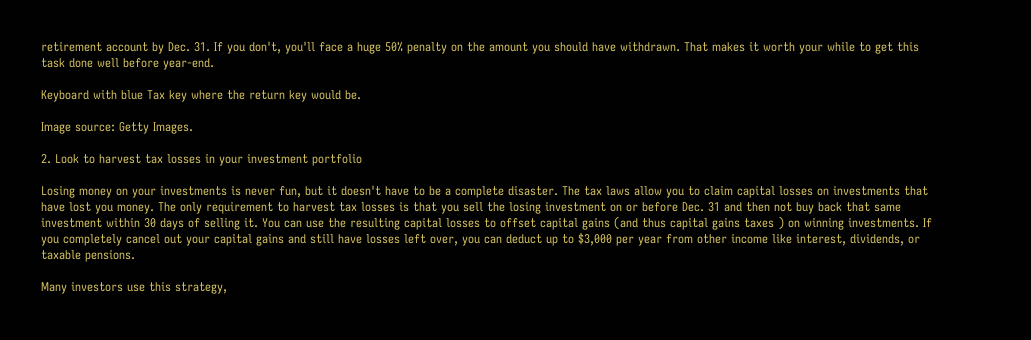retirement account by Dec. 31. If you don't, you'll face a huge 50% penalty on the amount you should have withdrawn. That makes it worth your while to get this task done well before year-end.

Keyboard with blue Tax key where the return key would be.

Image source: Getty Images.

2. Look to harvest tax losses in your investment portfolio

Losing money on your investments is never fun, but it doesn't have to be a complete disaster. The tax laws allow you to claim capital losses on investments that have lost you money. The only requirement to harvest tax losses is that you sell the losing investment on or before Dec. 31 and then not buy back that same investment within 30 days of selling it. You can use the resulting capital losses to offset capital gains (and thus capital gains taxes ) on winning investments. If you completely cancel out your capital gains and still have losses left over, you can deduct up to $3,000 per year from other income like interest, dividends, or taxable pensions.

Many investors use this strategy,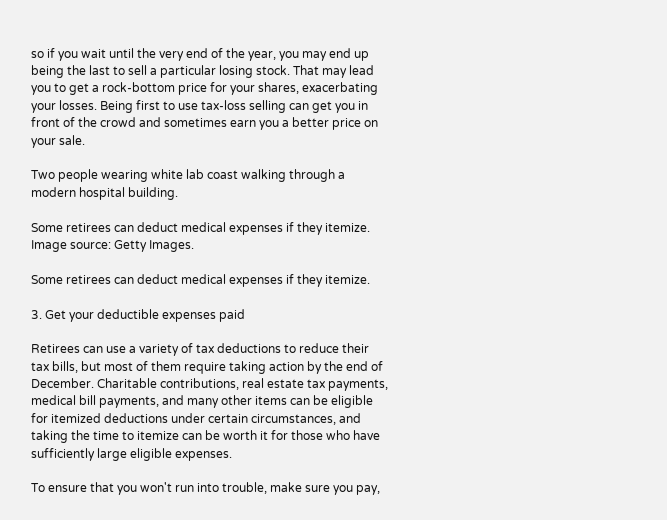so if you wait until the very end of the year, you may end up being the last to sell a particular losing stock. That may lead you to get a rock-bottom price for your shares, exacerbating your losses. Being first to use tax-loss selling can get you in front of the crowd and sometimes earn you a better price on your sale.

Two people wearing white lab coast walking through a modern hospital building.

Some retirees can deduct medical expenses if they itemize. Image source: Getty Images.

Some retirees can deduct medical expenses if they itemize.

3. Get your deductible expenses paid

Retirees can use a variety of tax deductions to reduce their tax bills, but most of them require taking action by the end of December. Charitable contributions, real estate tax payments, medical bill payments, and many other items can be eligible for itemized deductions under certain circumstances, and taking the time to itemize can be worth it for those who have sufficiently large eligible expenses.

To ensure that you won't run into trouble, make sure you pay,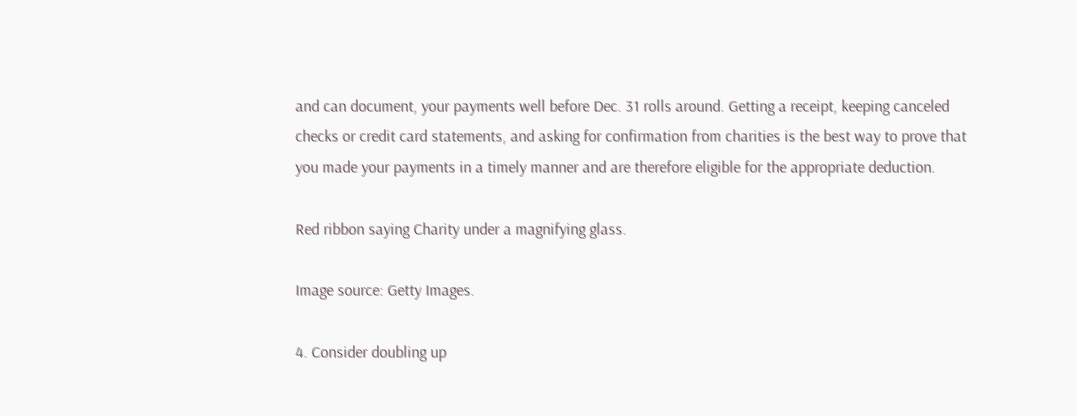and can document, your payments well before Dec. 31 rolls around. Getting a receipt, keeping canceled checks or credit card statements, and asking for confirmation from charities is the best way to prove that you made your payments in a timely manner and are therefore eligible for the appropriate deduction.

Red ribbon saying Charity under a magnifying glass.

Image source: Getty Images.

4. Consider doubling up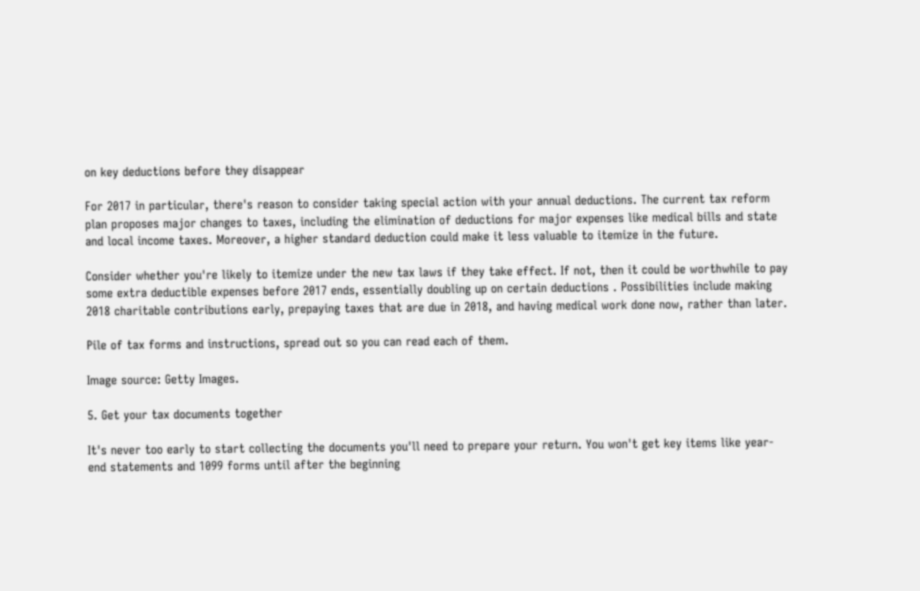on key deductions before they disappear

For 2017 in particular, there's reason to consider taking special action with your annual deductions. The current tax reform plan proposes major changes to taxes, including the elimination of deductions for major expenses like medical bills and state and local income taxes. Moreover, a higher standard deduction could make it less valuable to itemize in the future.

Consider whether you're likely to itemize under the new tax laws if they take effect. If not, then it could be worthwhile to pay some extra deductible expenses before 2017 ends, essentially doubling up on certain deductions . Possibilities include making 2018 charitable contributions early, prepaying taxes that are due in 2018, and having medical work done now, rather than later.

Pile of tax forms and instructions, spread out so you can read each of them.

Image source: Getty Images.

5. Get your tax documents together

It's never too early to start collecting the documents you'll need to prepare your return. You won't get key items like year-end statements and 1099 forms until after the beginning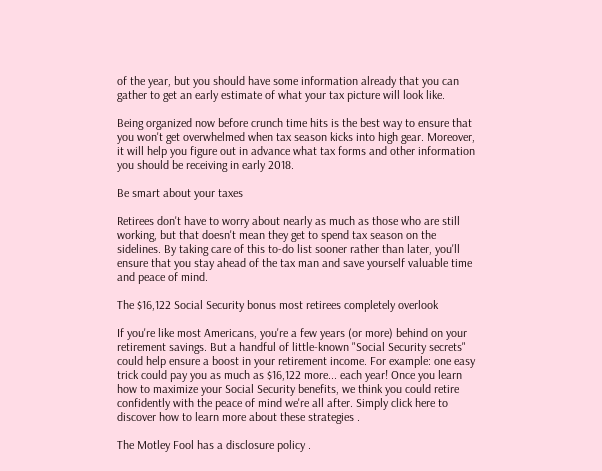of the year, but you should have some information already that you can gather to get an early estimate of what your tax picture will look like.

Being organized now before crunch time hits is the best way to ensure that you won't get overwhelmed when tax season kicks into high gear. Moreover, it will help you figure out in advance what tax forms and other information you should be receiving in early 2018.

Be smart about your taxes

Retirees don't have to worry about nearly as much as those who are still working, but that doesn't mean they get to spend tax season on the sidelines. By taking care of this to-do list sooner rather than later, you'll ensure that you stay ahead of the tax man and save yourself valuable time and peace of mind.

The $16,122 Social Security bonus most retirees completely overlook

If you're like most Americans, you're a few years (or more) behind on your retirement savings. But a handful of little-known "Social Security secrets" could help ensure a boost in your retirement income. For example: one easy trick could pay you as much as $16,122 more... each year! Once you learn how to maximize your Social Security benefits, we think you could retire confidently with the peace of mind we're all after. Simply click here to discover how to learn more about these strategies .

The Motley Fool has a disclosure policy .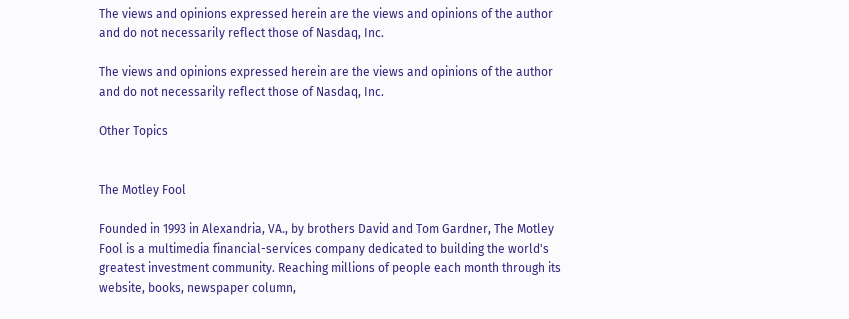The views and opinions expressed herein are the views and opinions of the author and do not necessarily reflect those of Nasdaq, Inc.

The views and opinions expressed herein are the views and opinions of the author and do not necessarily reflect those of Nasdaq, Inc.

Other Topics


The Motley Fool

Founded in 1993 in Alexandria, VA., by brothers David and Tom Gardner, The Motley Fool is a multimedia financial-services company dedicated to building the world's greatest investment community. Reaching millions of people each month through its website, books, newspaper column,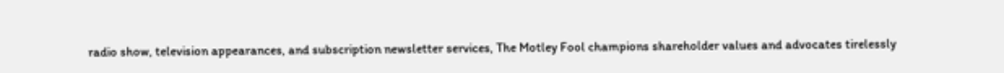radio show, television appearances, and subscription newsletter services, The Motley Fool champions shareholder values and advocates tirelessly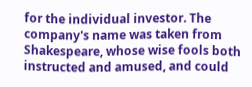for the individual investor. The company's name was taken from Shakespeare, whose wise fools both instructed and amused, and could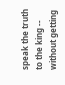speak the truth to the king -- without getting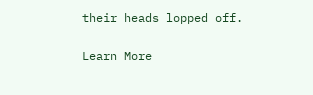their heads lopped off.

Learn More